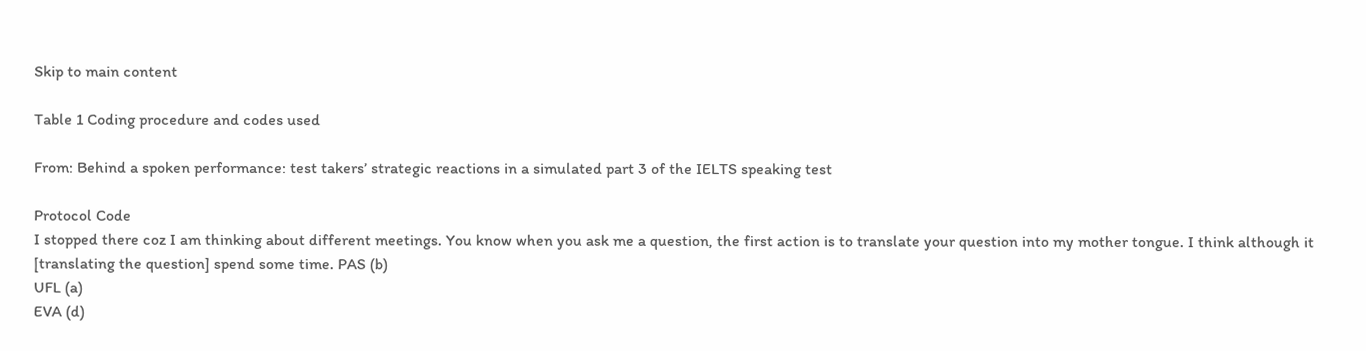Skip to main content

Table 1 Coding procedure and codes used

From: Behind a spoken performance: test takers’ strategic reactions in a simulated part 3 of the IELTS speaking test

Protocol Code
I stopped there coz I am thinking about different meetings. You know when you ask me a question, the first action is to translate your question into my mother tongue. I think although it [translating the question] spend some time. PAS (b)
UFL (a)
EVA (d)